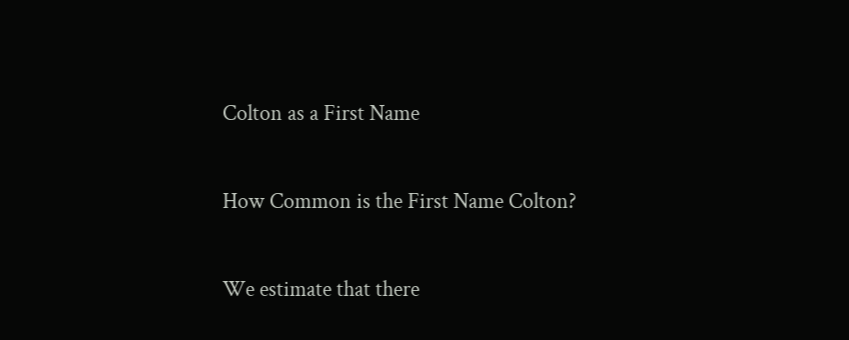Colton as a First Name

How Common is the First Name Colton?

We estimate that there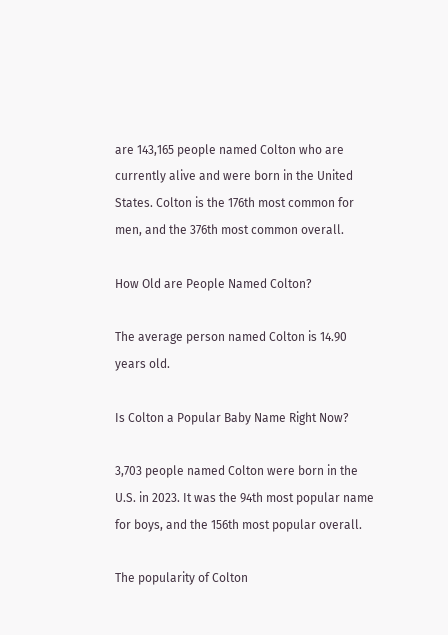are 143,165 people named Colton who are currently alive and were born in the United States. Colton is the 176th most common for men, and the 376th most common overall.

How Old are People Named Colton?

The average person named Colton is 14.90 years old.

Is Colton a Popular Baby Name Right Now?

3,703 people named Colton were born in the U.S. in 2023. It was the 94th most popular name for boys, and the 156th most popular overall.

The popularity of Colton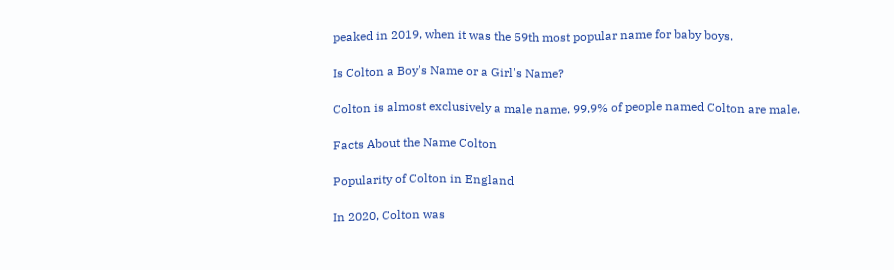peaked in 2019, when it was the 59th most popular name for baby boys.

Is Colton a Boy's Name or a Girl's Name?

Colton is almost exclusively a male name. 99.9% of people named Colton are male.

Facts About the Name Colton

Popularity of Colton in England

In 2020, Colton was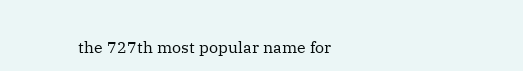the 727th most popular name for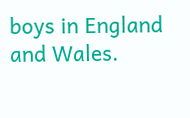boys in England and Wales.